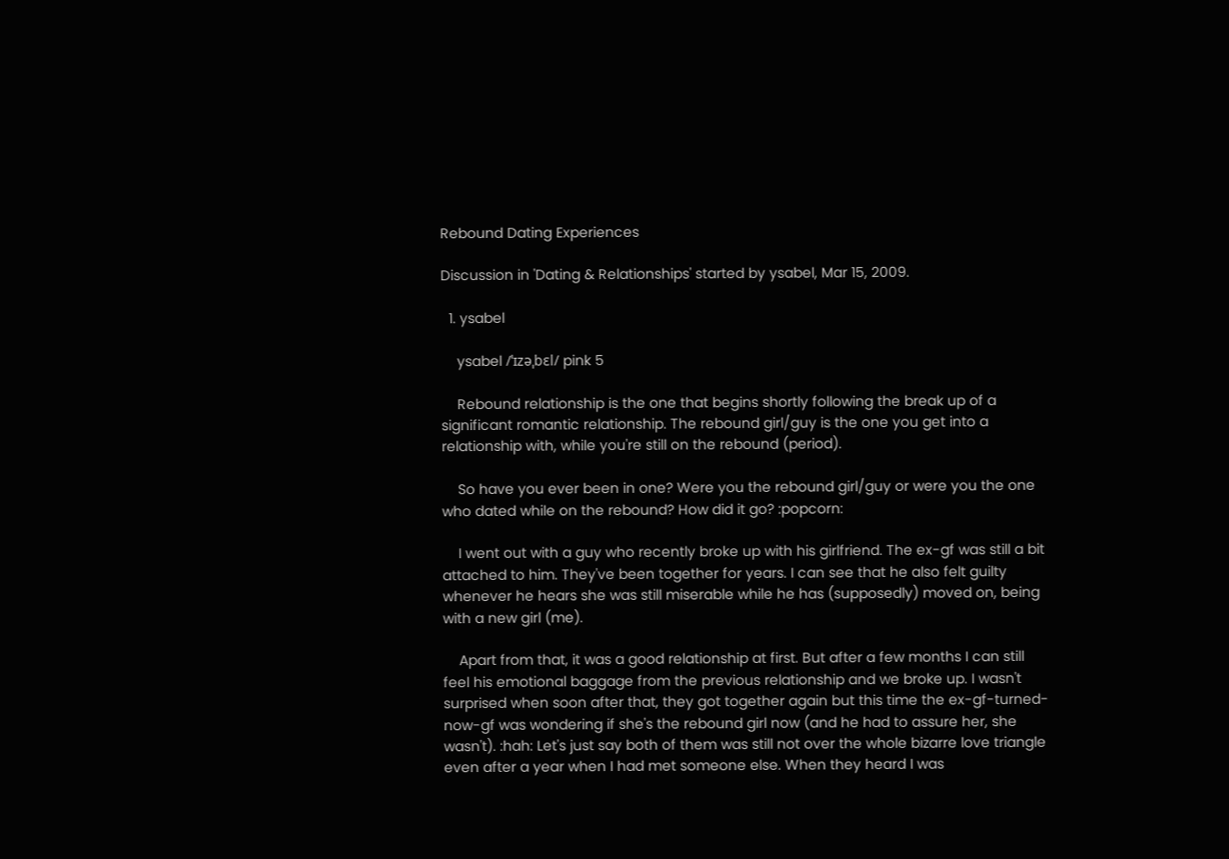Rebound Dating Experiences

Discussion in 'Dating & Relationships' started by ysabel, Mar 15, 2009.

  1. ysabel

    ysabel /ˈɪzəˌbɛl/ pink 5

    Rebound relationship is the one that begins shortly following the break up of a significant romantic relationship. The rebound girl/guy is the one you get into a relationship with, while you're still on the rebound (period).

    So have you ever been in one? Were you the rebound girl/guy or were you the one who dated while on the rebound? How did it go? :popcorn:

    I went out with a guy who recently broke up with his girlfriend. The ex-gf was still a bit attached to him. They've been together for years. I can see that he also felt guilty whenever he hears she was still miserable while he has (supposedly) moved on, being with a new girl (me).

    Apart from that, it was a good relationship at first. But after a few months I can still feel his emotional baggage from the previous relationship and we broke up. I wasn't surprised when soon after that, they got together again but this time the ex-gf-turned-now-gf was wondering if she's the rebound girl now (and he had to assure her, she wasn't). :hah: Let's just say both of them was still not over the whole bizarre love triangle even after a year when I had met someone else. When they heard I was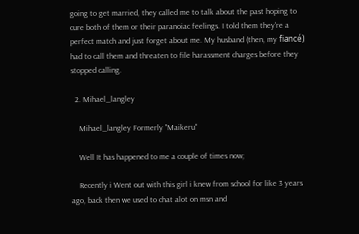going to get married, they called me to talk about the past hoping to cure both of them or their paranoiac feelings. I told them they're a perfect match and just forget about me. My husband (then, my fiancé) had to call them and threaten to file harassment charges before they stopped calling.

  2. Mihael_langley

    Mihael_langley Formerly "Maikeru"

    Well It has happened to me a couple of times now;

    Recently i Went out with this girl i knew from school for like 3 years ago, back then we used to chat alot on msn and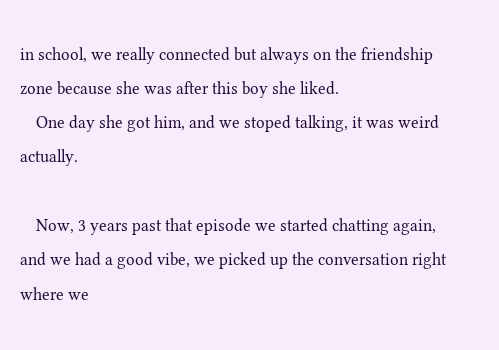in school, we really connected but always on the friendship zone because she was after this boy she liked.
    One day she got him, and we stoped talking, it was weird actually.

    Now, 3 years past that episode we started chatting again, and we had a good vibe, we picked up the conversation right where we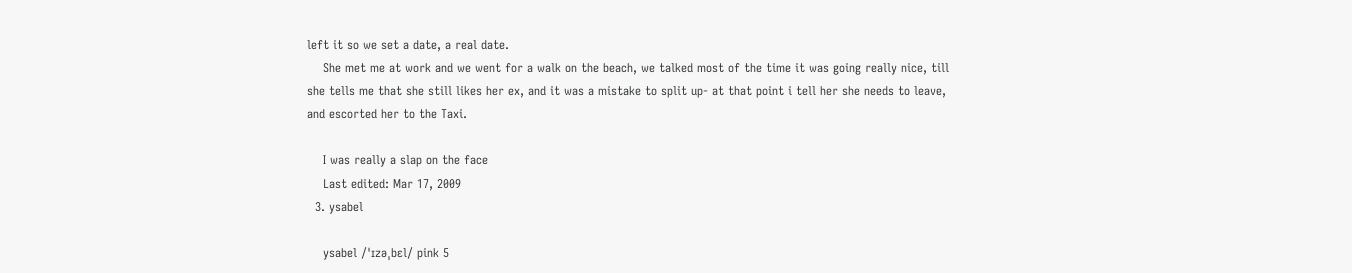left it so we set a date, a real date.
    She met me at work and we went for a walk on the beach, we talked most of the time it was going really nice, till she tells me that she still likes her ex, and it was a mistake to split up- at that point i tell her she needs to leave, and escorted her to the Taxi.

    I was really a slap on the face
    Last edited: Mar 17, 2009
  3. ysabel

    ysabel /ˈɪzəˌbɛl/ pink 5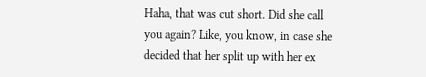Haha, that was cut short. Did she call you again? Like, you know, in case she decided that her split up with her ex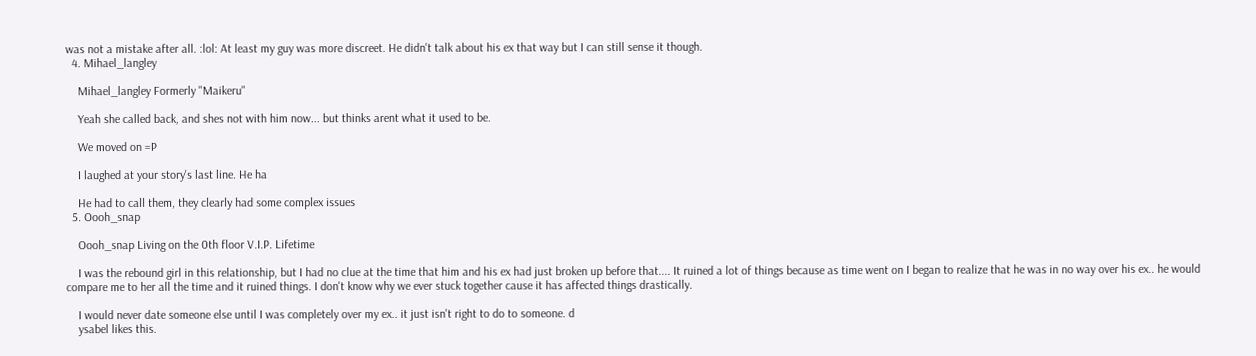was not a mistake after all. :lol: At least my guy was more discreet. He didn't talk about his ex that way but I can still sense it though.
  4. Mihael_langley

    Mihael_langley Formerly "Maikeru"

    Yeah she called back, and shes not with him now... but thinks arent what it used to be.

    We moved on =P

    I laughed at your story's last line. He ha

    He had to call them, they clearly had some complex issues
  5. Oooh_snap

    Oooh_snap Living on the 0th floor V.I.P. Lifetime

    I was the rebound girl in this relationship, but I had no clue at the time that him and his ex had just broken up before that.... It ruined a lot of things because as time went on I began to realize that he was in no way over his ex.. he would compare me to her all the time and it ruined things. I don't know why we ever stuck together cause it has affected things drastically.

    I would never date someone else until I was completely over my ex.. it just isn't right to do to someone. d
    ysabel likes this.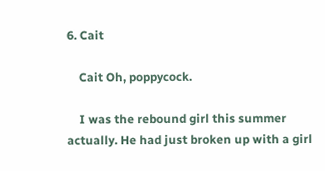6. Cait

    Cait Oh, poppycock.

    I was the rebound girl this summer actually. He had just broken up with a girl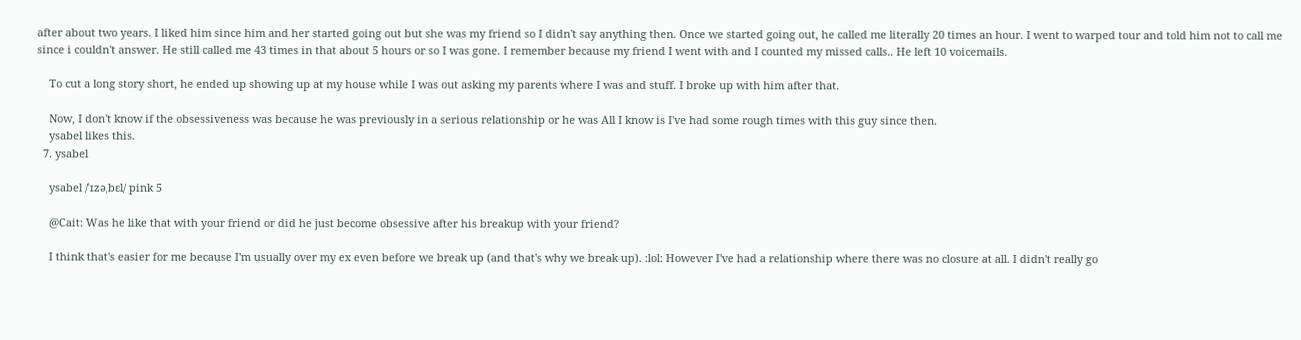after about two years. I liked him since him and her started going out but she was my friend so I didn't say anything then. Once we started going out, he called me literally 20 times an hour. I went to warped tour and told him not to call me since i couldn't answer. He still called me 43 times in that about 5 hours or so I was gone. I remember because my friend I went with and I counted my missed calls.. He left 10 voicemails.

    To cut a long story short, he ended up showing up at my house while I was out asking my parents where I was and stuff. I broke up with him after that.

    Now, I don't know if the obsessiveness was because he was previously in a serious relationship or he was All I know is I've had some rough times with this guy since then.
    ysabel likes this.
  7. ysabel

    ysabel /ˈɪzəˌbɛl/ pink 5

    @Cait: Was he like that with your friend or did he just become obsessive after his breakup with your friend?

    I think that's easier for me because I'm usually over my ex even before we break up (and that's why we break up). :lol: However I've had a relationship where there was no closure at all. I didn't really go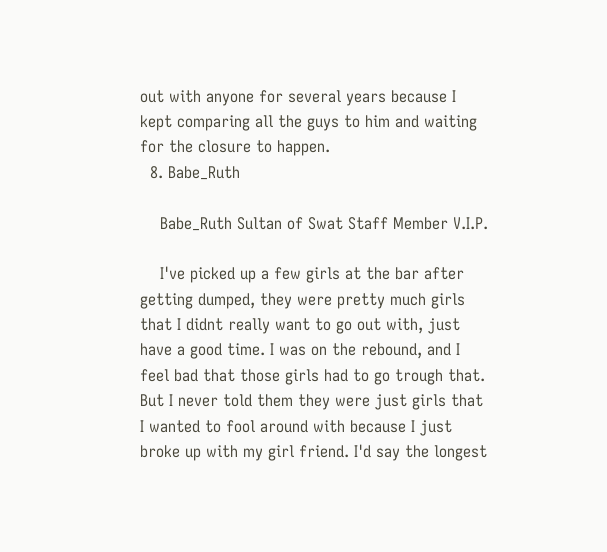out with anyone for several years because I kept comparing all the guys to him and waiting for the closure to happen.
  8. Babe_Ruth

    Babe_Ruth Sultan of Swat Staff Member V.I.P.

    I've picked up a few girls at the bar after getting dumped, they were pretty much girls that I didnt really want to go out with, just have a good time. I was on the rebound, and I feel bad that those girls had to go trough that. But I never told them they were just girls that I wanted to fool around with because I just broke up with my girl friend. I'd say the longest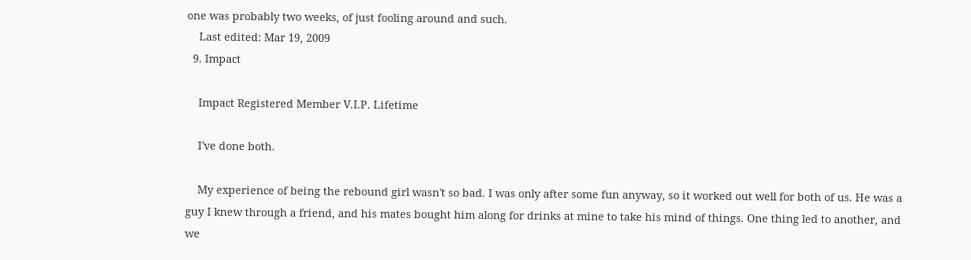one was probably two weeks, of just fooling around and such.
    Last edited: Mar 19, 2009
  9. Impact

    Impact Registered Member V.I.P. Lifetime

    I've done both.

    My experience of being the rebound girl wasn't so bad. I was only after some fun anyway, so it worked out well for both of us. He was a guy I knew through a friend, and his mates bought him along for drinks at mine to take his mind of things. One thing led to another, and we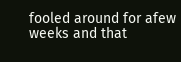fooled around for afew weeks and that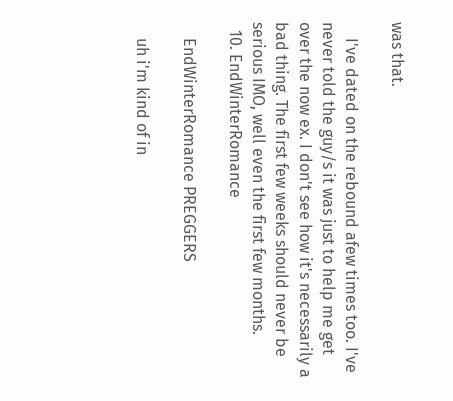was that.

    I've dated on the rebound afew times too. I've never told the guy/s it was just to help me get over the now ex. I don't see how it's necessarily a bad thing. The first few weeks should never be serious IMO, well even the first few months.
  10. EndWinterRomance

    EndWinterRomance PREGGERS

    uh i'm kind of in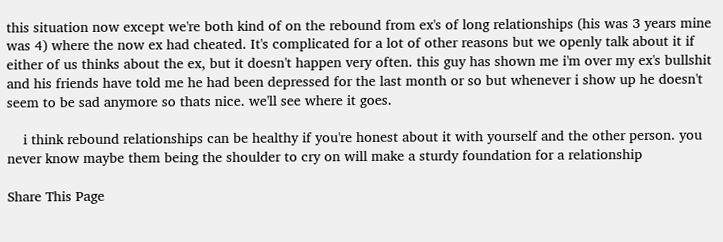this situation now except we're both kind of on the rebound from ex's of long relationships (his was 3 years mine was 4) where the now ex had cheated. It's complicated for a lot of other reasons but we openly talk about it if either of us thinks about the ex, but it doesn't happen very often. this guy has shown me i'm over my ex's bullshit and his friends have told me he had been depressed for the last month or so but whenever i show up he doesn't seem to be sad anymore so thats nice. we'll see where it goes.

    i think rebound relationships can be healthy if you're honest about it with yourself and the other person. you never know maybe them being the shoulder to cry on will make a sturdy foundation for a relationship

Share This Page